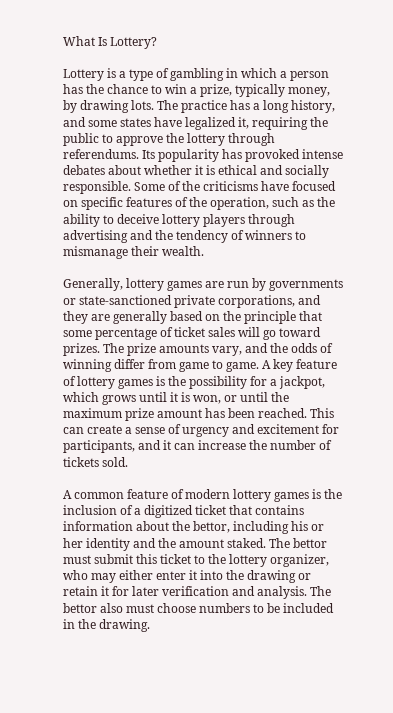What Is Lottery?

Lottery is a type of gambling in which a person has the chance to win a prize, typically money, by drawing lots. The practice has a long history, and some states have legalized it, requiring the public to approve the lottery through referendums. Its popularity has provoked intense debates about whether it is ethical and socially responsible. Some of the criticisms have focused on specific features of the operation, such as the ability to deceive lottery players through advertising and the tendency of winners to mismanage their wealth.

Generally, lottery games are run by governments or state-sanctioned private corporations, and they are generally based on the principle that some percentage of ticket sales will go toward prizes. The prize amounts vary, and the odds of winning differ from game to game. A key feature of lottery games is the possibility for a jackpot, which grows until it is won, or until the maximum prize amount has been reached. This can create a sense of urgency and excitement for participants, and it can increase the number of tickets sold.

A common feature of modern lottery games is the inclusion of a digitized ticket that contains information about the bettor, including his or her identity and the amount staked. The bettor must submit this ticket to the lottery organizer, who may either enter it into the drawing or retain it for later verification and analysis. The bettor also must choose numbers to be included in the drawing.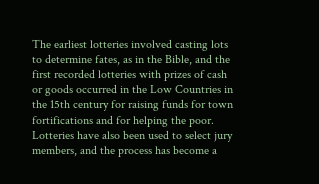The earliest lotteries involved casting lots to determine fates, as in the Bible, and the first recorded lotteries with prizes of cash or goods occurred in the Low Countries in the 15th century for raising funds for town fortifications and for helping the poor. Lotteries have also been used to select jury members, and the process has become a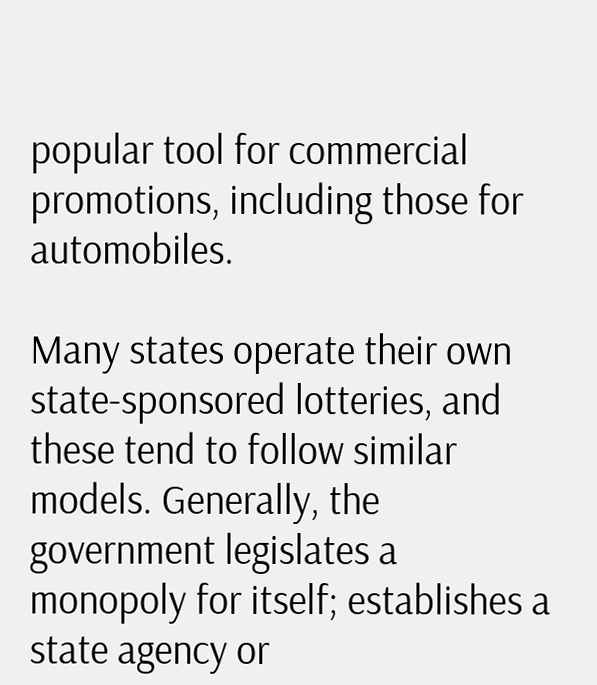popular tool for commercial promotions, including those for automobiles.

Many states operate their own state-sponsored lotteries, and these tend to follow similar models. Generally, the government legislates a monopoly for itself; establishes a state agency or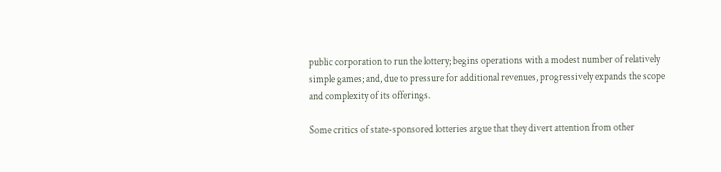public corporation to run the lottery; begins operations with a modest number of relatively simple games; and, due to pressure for additional revenues, progressively expands the scope and complexity of its offerings.

Some critics of state-sponsored lotteries argue that they divert attention from other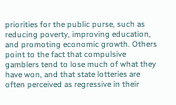priorities for the public purse, such as reducing poverty, improving education, and promoting economic growth. Others point to the fact that compulsive gamblers tend to lose much of what they have won, and that state lotteries are often perceived as regressive in their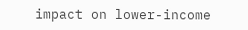impact on lower-income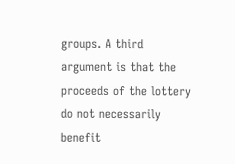groups. A third argument is that the proceeds of the lottery do not necessarily benefit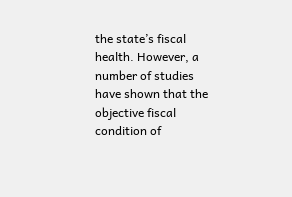the state’s fiscal health. However, a number of studies have shown that the objective fiscal condition of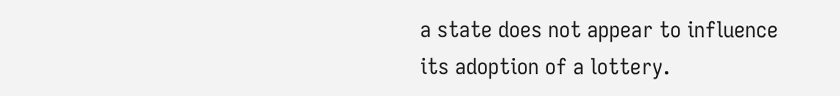a state does not appear to influence its adoption of a lottery.